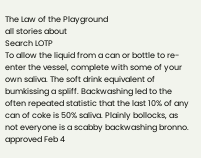The Law of the Playground
all stories about
Search LOTP
To allow the liquid from a can or bottle to re-enter the vessel, complete with some of your own saliva. The soft drink equivalent of bumkissing a spliff. Backwashing led to the often repeated statistic that the last 10% of any can of coke is 50% saliva. Plainly bollocks, as not everyone is a scabby backwashing bronno.
approved Feb 4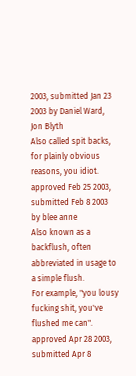2003, submitted Jan 23 2003 by Daniel Ward, Jon Blyth
Also called spit backs, for plainly obvious reasons, you idiot.
approved Feb 25 2003, submitted Feb 8 2003 by blee anne
Also known as a backflush, often abbreviated in usage to a simple flush.
For example, "you lousy fucking shit, you've flushed me can".
approved Apr 28 2003, submitted Apr 8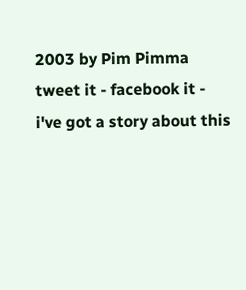2003 by Pim Pimma
tweet it - facebook it -
i've got a story about this